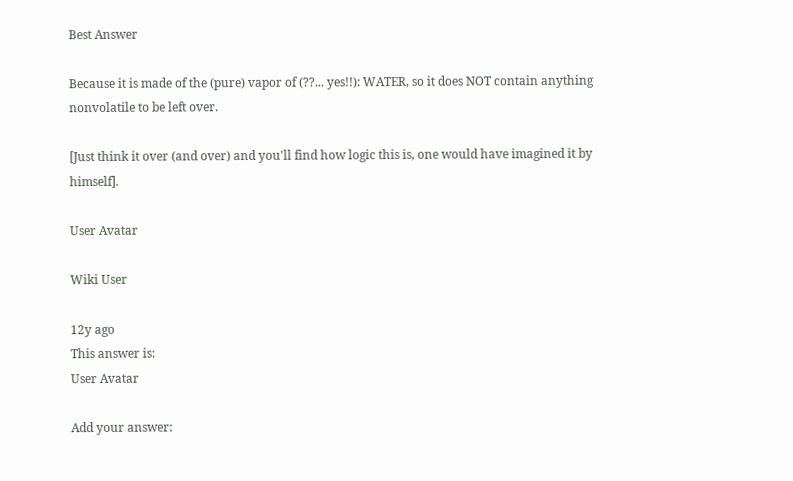Best Answer

Because it is made of the (pure) vapor of (??... yes!!): WATER, so it does NOT contain anything nonvolatile to be left over.

[Just think it over (and over) and you'll find how logic this is, one would have imagined it by himself].

User Avatar

Wiki User

12y ago
This answer is:
User Avatar

Add your answer: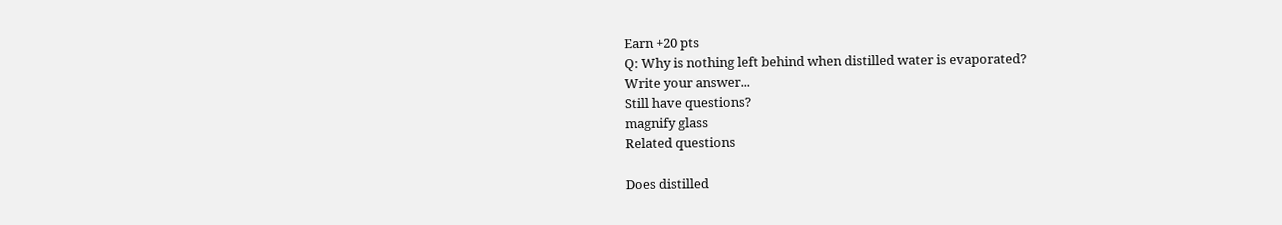Earn +20 pts
Q: Why is nothing left behind when distilled water is evaporated?
Write your answer...
Still have questions?
magnify glass
Related questions

Does distilled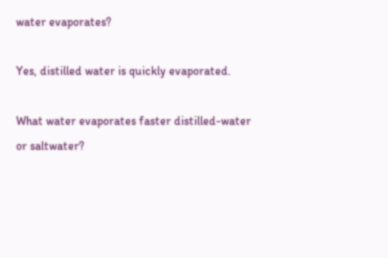water evaporates?

Yes, distilled water is quickly evaporated.

What water evaporates faster distilled-water or saltwater?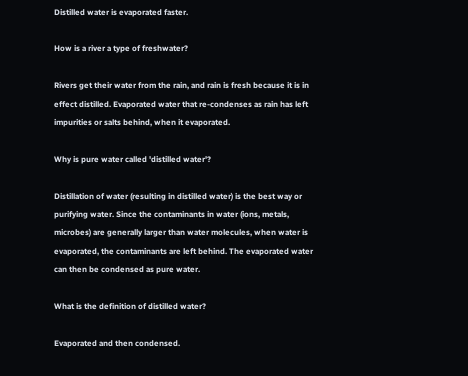Distilled water is evaporated faster.

How is a river a type of freshwater?

Rivers get their water from the rain, and rain is fresh because it is in effect distilled. Evaporated water that re-condenses as rain has left impurities or salts behind, when it evaporated.

Why is pure water called 'distilled water'?

Distillation of water (resulting in distilled water) is the best way or purifying water. Since the contaminants in water (ions, metals, microbes) are generally larger than water molecules, when water is evaporated, the contaminants are left behind. The evaporated water can then be condensed as pure water.

What is the definition of distilled water?

Evaporated and then condensed.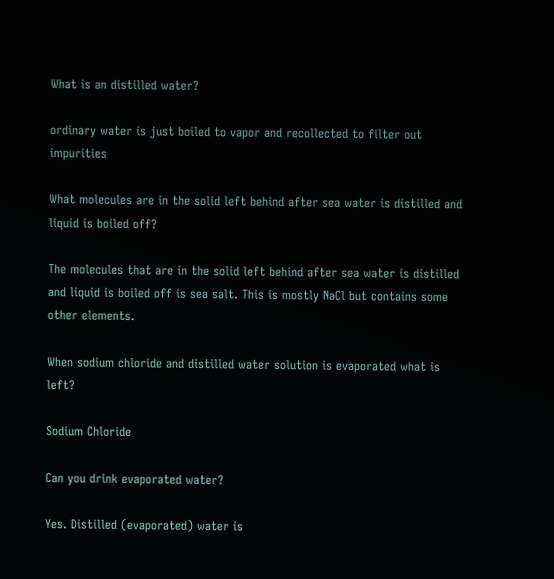What is an distilled water?

ordinary water is just boiled to vapor and recollected to filter out impurities

What molecules are in the solid left behind after sea water is distilled and liquid is boiled off?

The molecules that are in the solid left behind after sea water is distilled and liquid is boiled off is sea salt. This is mostly NaCl but contains some other elements.

When sodium chloride and distilled water solution is evaporated what is left?

Sodium Chloride

Can you drink evaporated water?

Yes. Distilled (evaporated) water is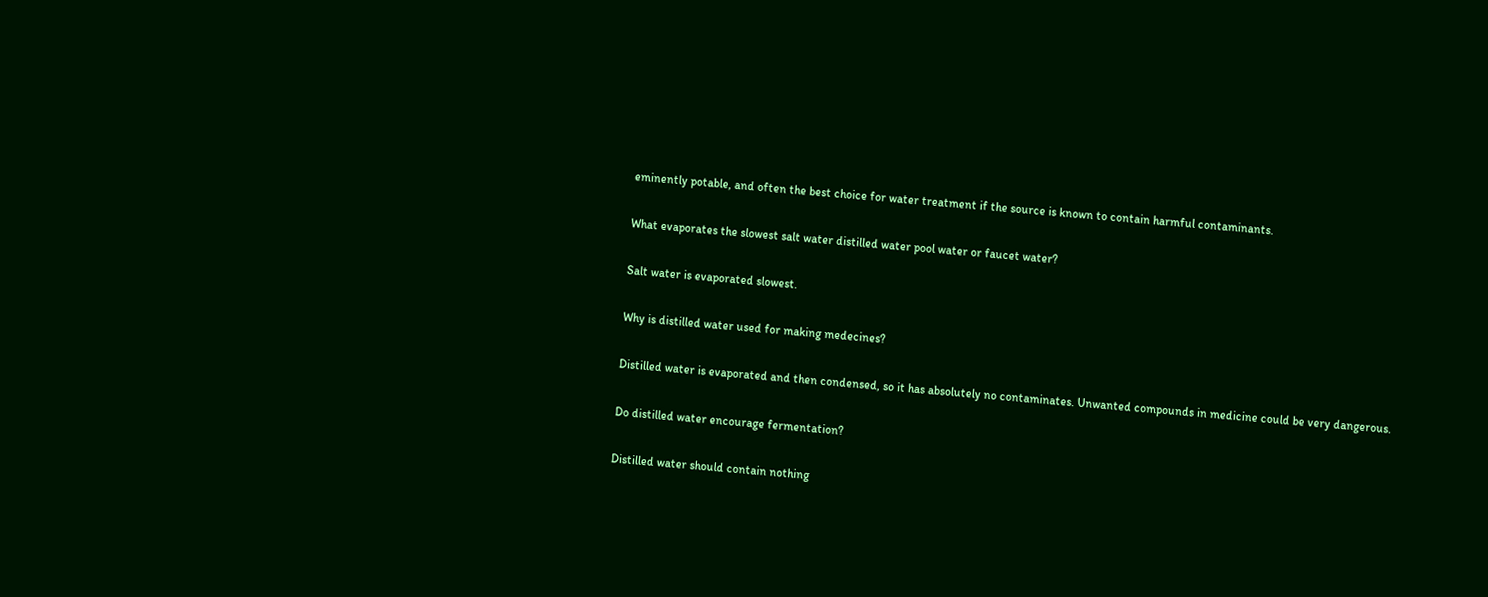eminently potable, and often the best choice for water treatment if the source is known to contain harmful contaminants.

What evaporates the slowest salt water distilled water pool water or faucet water?

Salt water is evaporated slowest.

Why is distilled water used for making medecines?

Distilled water is evaporated and then condensed, so it has absolutely no contaminates. Unwanted compounds in medicine could be very dangerous.

Do distilled water encourage fermentation?

Distilled water should contain nothing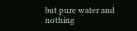but pure water and nothing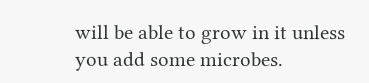will be able to grow in it unless you add some microbes.